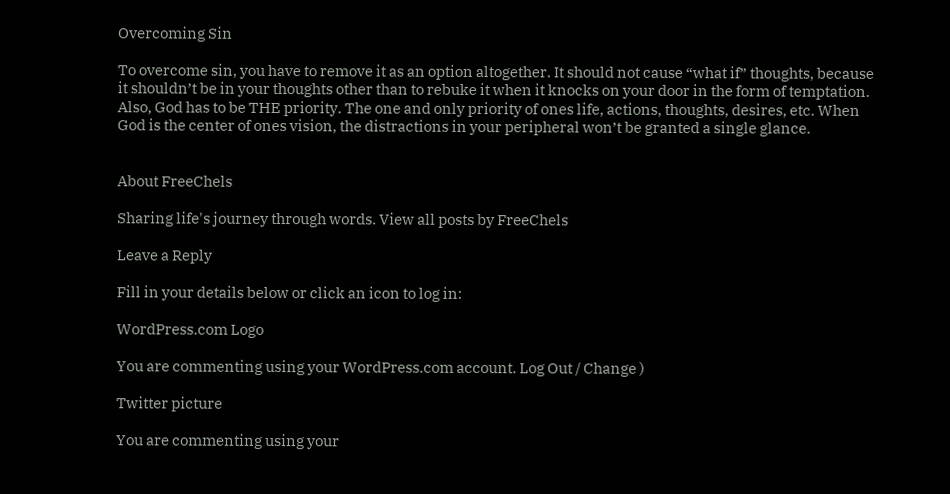Overcoming Sin

To overcome sin, you have to remove it as an option altogether. It should not cause “what if” thoughts, because it shouldn’t be in your thoughts other than to rebuke it when it knocks on your door in the form of temptation. Also, God has to be THE priority. The one and only priority of ones life, actions, thoughts, desires, etc. When God is the center of ones vision, the distractions in your peripheral won’t be granted a single glance.


About FreeChels

Sharing life's journey through words. View all posts by FreeChels

Leave a Reply

Fill in your details below or click an icon to log in:

WordPress.com Logo

You are commenting using your WordPress.com account. Log Out / Change )

Twitter picture

You are commenting using your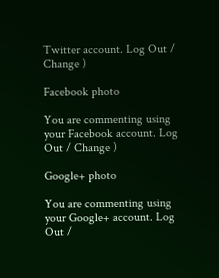Twitter account. Log Out / Change )

Facebook photo

You are commenting using your Facebook account. Log Out / Change )

Google+ photo

You are commenting using your Google+ account. Log Out /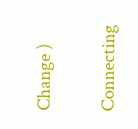Change )

Connecting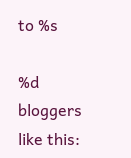to %s

%d bloggers like this: